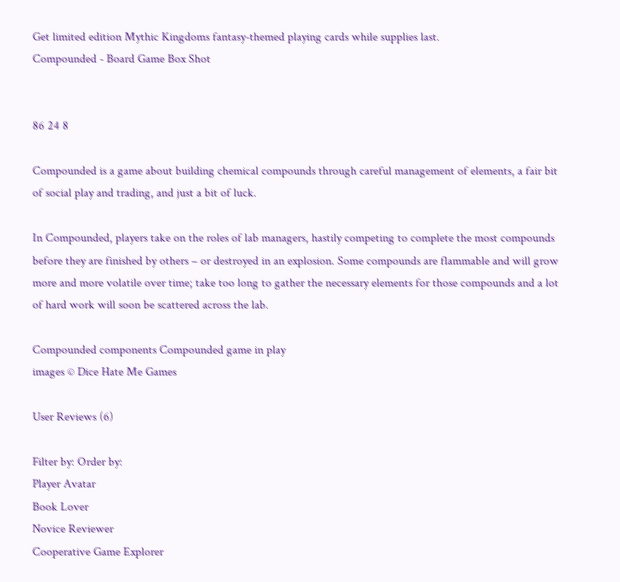Get limited edition Mythic Kingdoms fantasy-themed playing cards while supplies last.
Compounded - Board Game Box Shot


86 24 8

Compounded is a game about building chemical compounds through careful management of elements, a fair bit of social play and trading, and just a bit of luck.

In Compounded, players take on the roles of lab managers, hastily competing to complete the most compounds before they are finished by others – or destroyed in an explosion. Some compounds are flammable and will grow more and more volatile over time; take too long to gather the necessary elements for those compounds and a lot of hard work will soon be scattered across the lab.

Compounded components Compounded game in play
images © Dice Hate Me Games

User Reviews (6)

Filter by: Order by:
Player Avatar
Book Lover
Novice Reviewer
Cooperative Game Explorer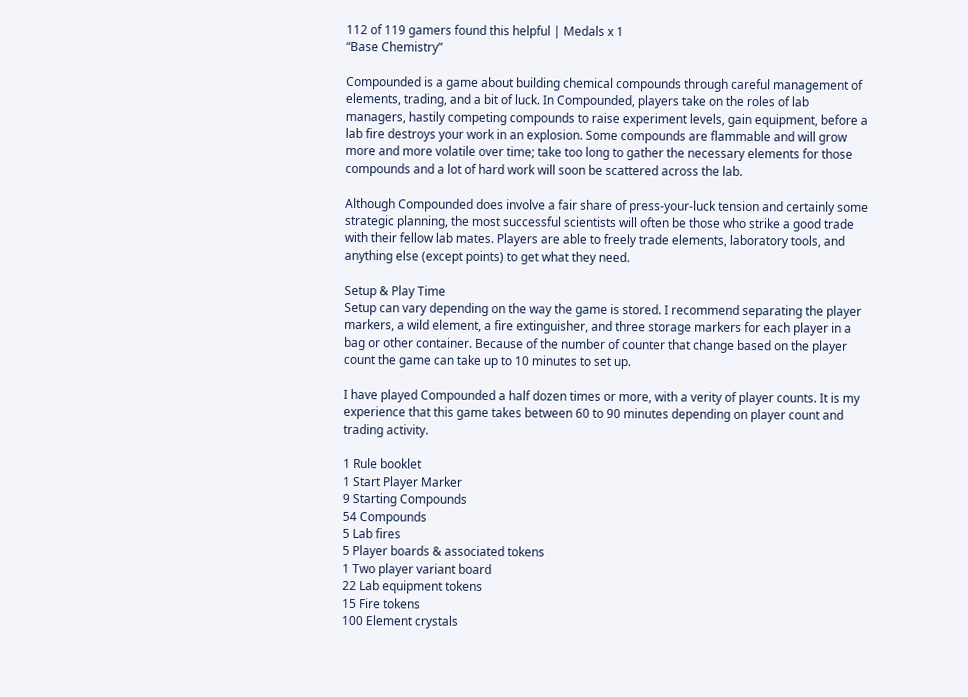112 of 119 gamers found this helpful | Medals x 1
“Base Chemistry”

Compounded is a game about building chemical compounds through careful management of elements, trading, and a bit of luck. In Compounded, players take on the roles of lab managers, hastily competing compounds to raise experiment levels, gain equipment, before a lab fire destroys your work in an explosion. Some compounds are flammable and will grow more and more volatile over time; take too long to gather the necessary elements for those compounds and a lot of hard work will soon be scattered across the lab.

Although Compounded does involve a fair share of press-your-luck tension and certainly some strategic planning, the most successful scientists will often be those who strike a good trade with their fellow lab mates. Players are able to freely trade elements, laboratory tools, and anything else (except points) to get what they need.

Setup & Play Time
Setup can vary depending on the way the game is stored. I recommend separating the player markers, a wild element, a fire extinguisher, and three storage markers for each player in a bag or other container. Because of the number of counter that change based on the player count the game can take up to 10 minutes to set up.

I have played Compounded a half dozen times or more, with a verity of player counts. It is my experience that this game takes between 60 to 90 minutes depending on player count and trading activity.

1 Rule booklet
1 Start Player Marker
9 Starting Compounds
54 Compounds
5 Lab fires
5 Player boards & associated tokens
1 Two player variant board
22 Lab equipment tokens
15 Fire tokens
100 Element crystals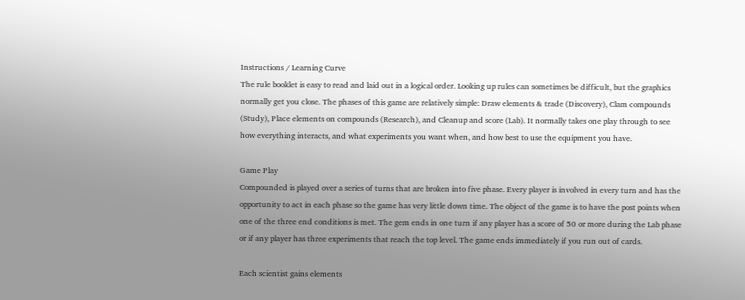Instructions / Learning Curve
The rule booklet is easy to read and laid out in a logical order. Looking up rules can sometimes be difficult, but the graphics normally get you close. The phases of this game are relatively simple: Draw elements & trade (Discovery), Clam compounds (Study), Place elements on compounds (Research), and Cleanup and score (Lab). It normally takes one play through to see how everything interacts, and what experiments you want when, and how best to use the equipment you have.

Game Play
Compounded is played over a series of turns that are broken into five phase. Every player is involved in every turn and has the opportunity to act in each phase so the game has very little down time. The object of the game is to have the post points when one of the three end conditions is met. The gem ends in one turn if any player has a score of 50 or more during the Lab phase or if any player has three experiments that reach the top level. The game ends immediately if you run out of cards.

Each scientist gains elements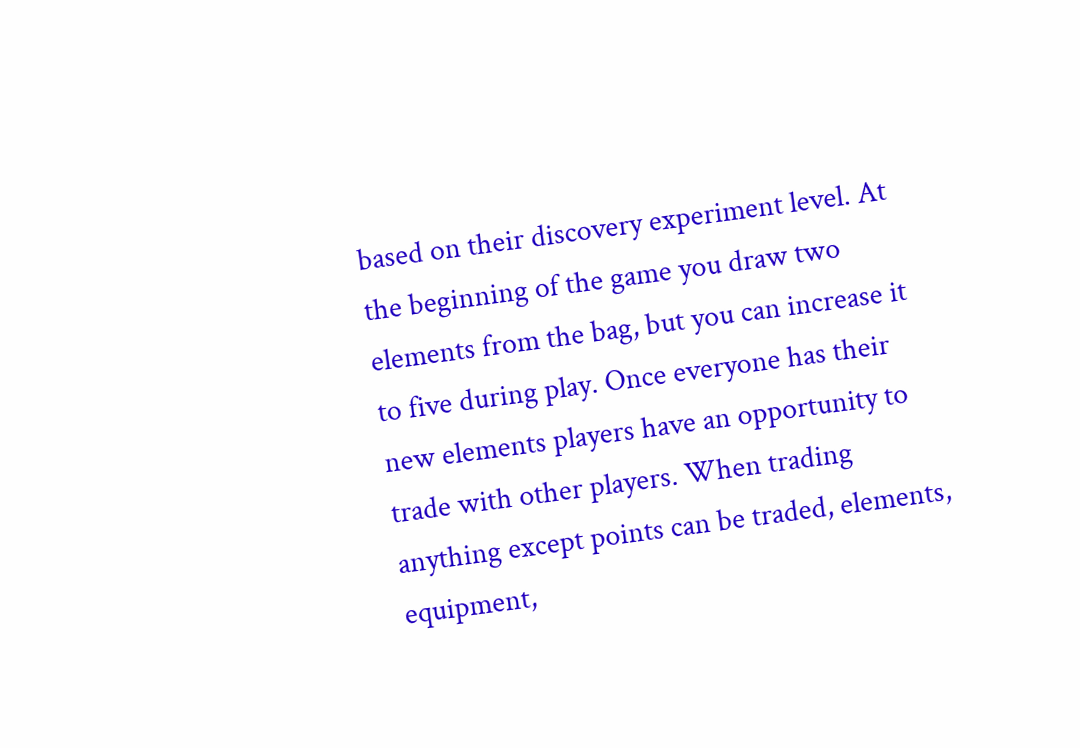based on their discovery experiment level. At the beginning of the game you draw two elements from the bag, but you can increase it to five during play. Once everyone has their new elements players have an opportunity to trade with other players. When trading anything except points can be traded, elements, equipment,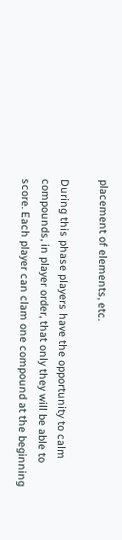placement of elements, etc.

During this phase players have the opportunity to calm compounds, in player order, that only they will be able to score. Each player can clam one compound at the beginning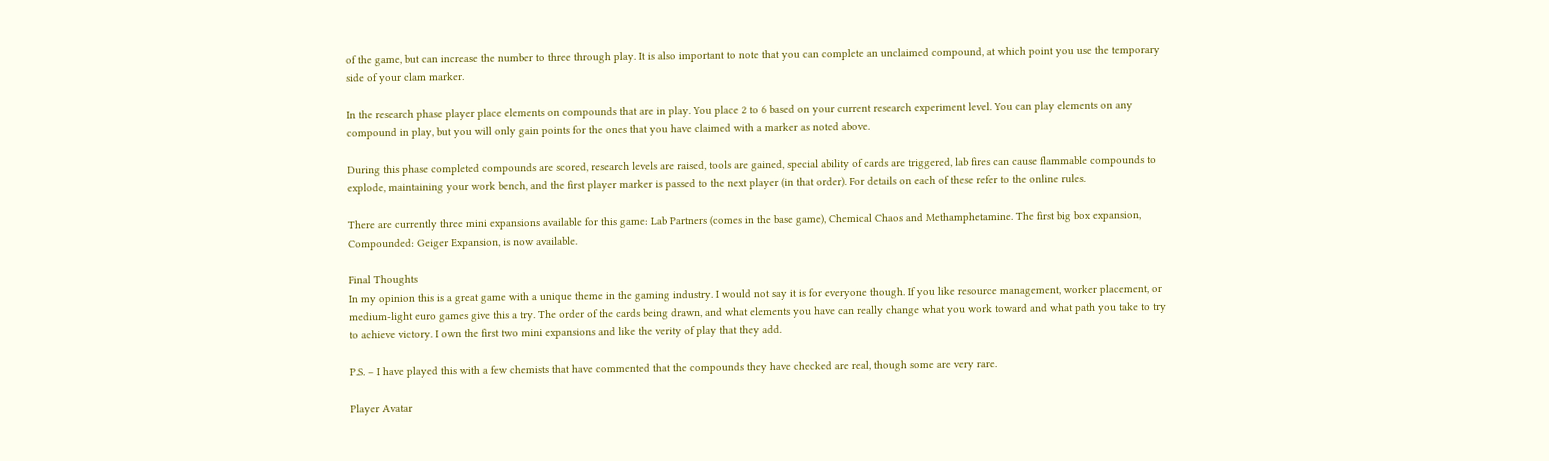of the game, but can increase the number to three through play. It is also important to note that you can complete an unclaimed compound, at which point you use the temporary side of your clam marker.

In the research phase player place elements on compounds that are in play. You place 2 to 6 based on your current research experiment level. You can play elements on any compound in play, but you will only gain points for the ones that you have claimed with a marker as noted above.

During this phase completed compounds are scored, research levels are raised, tools are gained, special ability of cards are triggered, lab fires can cause flammable compounds to explode, maintaining your work bench, and the first player marker is passed to the next player (in that order). For details on each of these refer to the online rules.

There are currently three mini expansions available for this game: Lab Partners (comes in the base game), Chemical Chaos and Methamphetamine. The first big box expansion, Compounded: Geiger Expansion, is now available.

Final Thoughts
In my opinion this is a great game with a unique theme in the gaming industry. I would not say it is for everyone though. If you like resource management, worker placement, or medium-light euro games give this a try. The order of the cards being drawn, and what elements you have can really change what you work toward and what path you take to try to achieve victory. I own the first two mini expansions and like the verity of play that they add.

P.S. – I have played this with a few chemists that have commented that the compounds they have checked are real, though some are very rare.

Player Avatar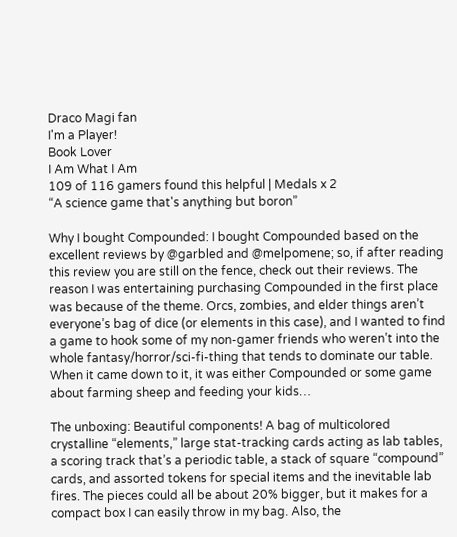Draco Magi fan
I'm a Player!
Book Lover
I Am What I Am
109 of 116 gamers found this helpful | Medals x 2
“A science game that's anything but boron”

Why I bought Compounded: I bought Compounded based on the excellent reviews by @garbled and @melpomene; so, if after reading this review you are still on the fence, check out their reviews. The reason I was entertaining purchasing Compounded in the first place was because of the theme. Orcs, zombies, and elder things aren’t everyone’s bag of dice (or elements in this case), and I wanted to find a game to hook some of my non-gamer friends who weren’t into the whole fantasy/horror/sci-fi-thing that tends to dominate our table. When it came down to it, it was either Compounded or some game about farming sheep and feeding your kids…

The unboxing: Beautiful components! A bag of multicolored crystalline “elements,” large stat-tracking cards acting as lab tables, a scoring track that’s a periodic table, a stack of square “compound” cards, and assorted tokens for special items and the inevitable lab fires. The pieces could all be about 20% bigger, but it makes for a compact box I can easily throw in my bag. Also, the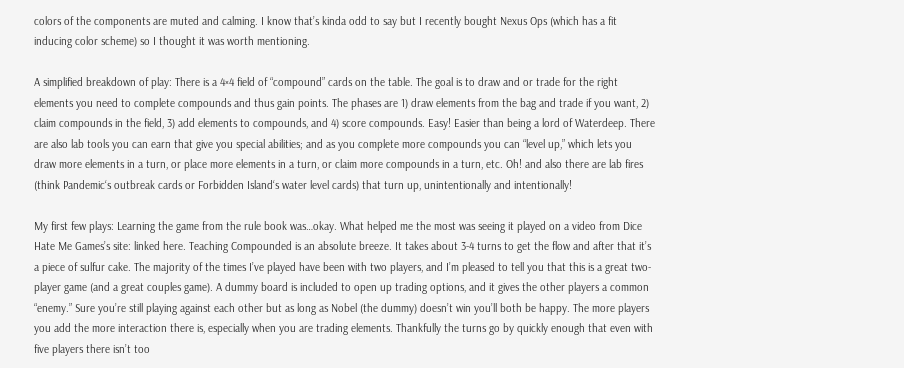colors of the components are muted and calming. I know that’s kinda odd to say but I recently bought Nexus Ops (which has a fit inducing color scheme) so I thought it was worth mentioning.

A simplified breakdown of play: There is a 4×4 field of “compound” cards on the table. The goal is to draw and or trade for the right elements you need to complete compounds and thus gain points. The phases are 1) draw elements from the bag and trade if you want, 2) claim compounds in the field, 3) add elements to compounds, and 4) score compounds. Easy! Easier than being a lord of Waterdeep. There are also lab tools you can earn that give you special abilities; and as you complete more compounds you can “level up,” which lets you draw more elements in a turn, or place more elements in a turn, or claim more compounds in a turn, etc. Oh! and also there are lab fires (think Pandemic‘s outbreak cards or Forbidden Island‘s water level cards) that turn up, unintentionally and intentionally!

My first few plays: Learning the game from the rule book was…okay. What helped me the most was seeing it played on a video from Dice Hate Me Games’s site: linked here. Teaching Compounded is an absolute breeze. It takes about 3-4 turns to get the flow and after that it’s a piece of sulfur cake. The majority of the times I’ve played have been with two players, and I’m pleased to tell you that this is a great two-player game (and a great couples game). A dummy board is included to open up trading options, and it gives the other players a common “enemy.” Sure you’re still playing against each other but as long as Nobel (the dummy) doesn’t win you’ll both be happy. The more players you add the more interaction there is, especially when you are trading elements. Thankfully the turns go by quickly enough that even with five players there isn’t too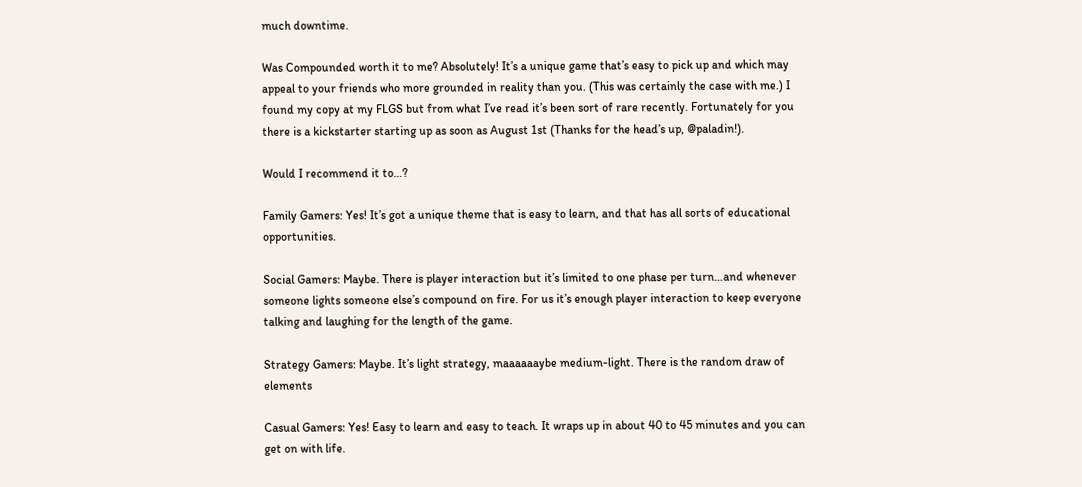much downtime.

Was Compounded worth it to me? Absolutely! It’s a unique game that’s easy to pick up and which may appeal to your friends who more grounded in reality than you. (This was certainly the case with me.) I found my copy at my FLGS but from what I’ve read it’s been sort of rare recently. Fortunately for you there is a kickstarter starting up as soon as August 1st (Thanks for the head’s up, @paladin!).

Would I recommend it to…?

Family Gamers: Yes! It’s got a unique theme that is easy to learn, and that has all sorts of educational opportunities.

Social Gamers: Maybe. There is player interaction but it’s limited to one phase per turn…and whenever someone lights someone else’s compound on fire. For us it’s enough player interaction to keep everyone talking and laughing for the length of the game.

Strategy Gamers: Maybe. It’s light strategy, maaaaaaybe medium-light. There is the random draw of elements

Casual Gamers: Yes! Easy to learn and easy to teach. It wraps up in about 40 to 45 minutes and you can get on with life.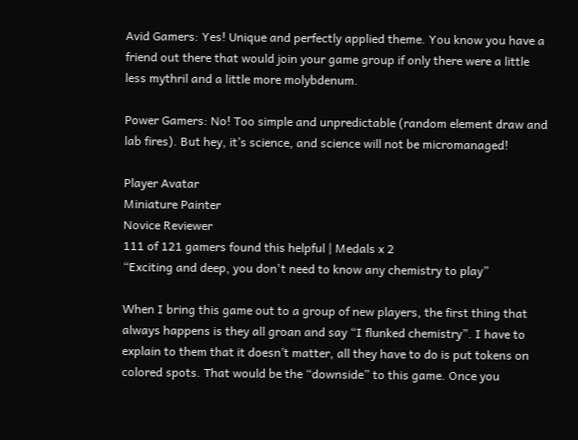Avid Gamers: Yes! Unique and perfectly applied theme. You know you have a friend out there that would join your game group if only there were a little less mythril and a little more molybdenum.

Power Gamers: No! Too simple and unpredictable (random element draw and lab fires). But hey, it’s science, and science will not be micromanaged!

Player Avatar
Miniature Painter
Novice Reviewer
111 of 121 gamers found this helpful | Medals x 2
“Exciting and deep, you don't need to know any chemistry to play”

When I bring this game out to a group of new players, the first thing that always happens is they all groan and say “I flunked chemistry”. I have to explain to them that it doesn’t matter, all they have to do is put tokens on colored spots. That would be the “downside” to this game. Once you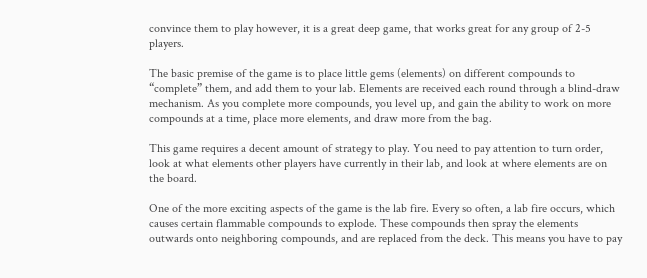convince them to play however, it is a great deep game, that works great for any group of 2-5 players.

The basic premise of the game is to place little gems (elements) on different compounds to “complete” them, and add them to your lab. Elements are received each round through a blind-draw mechanism. As you complete more compounds, you level up, and gain the ability to work on more compounds at a time, place more elements, and draw more from the bag.

This game requires a decent amount of strategy to play. You need to pay attention to turn order, look at what elements other players have currently in their lab, and look at where elements are on the board.

One of the more exciting aspects of the game is the lab fire. Every so often, a lab fire occurs, which causes certain flammable compounds to explode. These compounds then spray the elements outwards onto neighboring compounds, and are replaced from the deck. This means you have to pay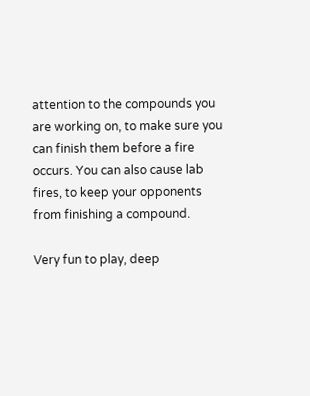attention to the compounds you are working on, to make sure you can finish them before a fire occurs. You can also cause lab fires, to keep your opponents from finishing a compound.

Very fun to play, deep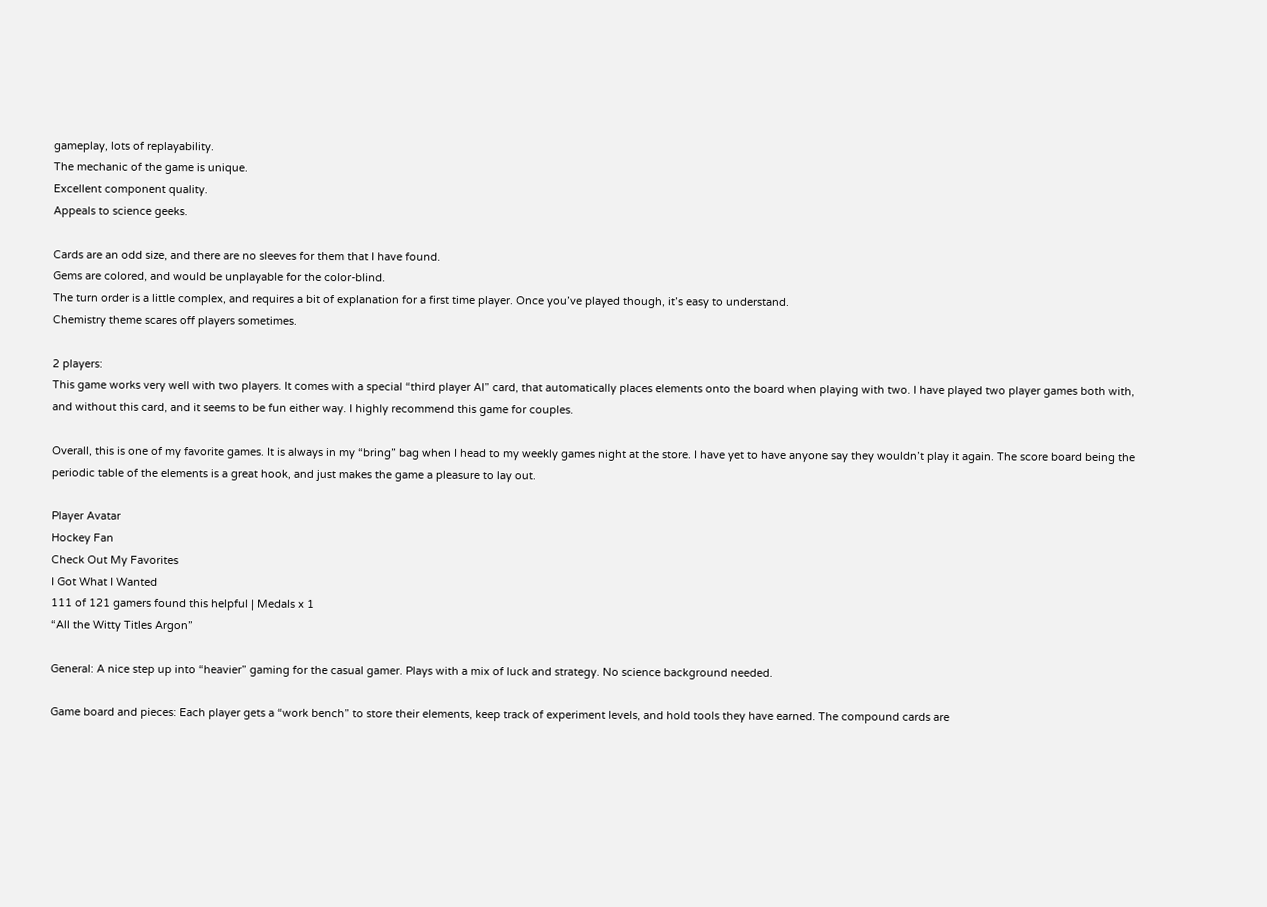gameplay, lots of replayability.
The mechanic of the game is unique.
Excellent component quality.
Appeals to science geeks.

Cards are an odd size, and there are no sleeves for them that I have found.
Gems are colored, and would be unplayable for the color-blind.
The turn order is a little complex, and requires a bit of explanation for a first time player. Once you’ve played though, it’s easy to understand.
Chemistry theme scares off players sometimes.

2 players:
This game works very well with two players. It comes with a special “third player AI” card, that automatically places elements onto the board when playing with two. I have played two player games both with, and without this card, and it seems to be fun either way. I highly recommend this game for couples.

Overall, this is one of my favorite games. It is always in my “bring” bag when I head to my weekly games night at the store. I have yet to have anyone say they wouldn’t play it again. The score board being the periodic table of the elements is a great hook, and just makes the game a pleasure to lay out.

Player Avatar
Hockey Fan
Check Out My Favorites
I Got What I Wanted
111 of 121 gamers found this helpful | Medals x 1
“All the Witty Titles Argon”

General: A nice step up into “heavier” gaming for the casual gamer. Plays with a mix of luck and strategy. No science background needed.

Game board and pieces: Each player gets a “work bench” to store their elements, keep track of experiment levels, and hold tools they have earned. The compound cards are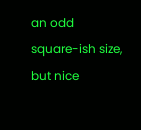an odd square-ish size, but nice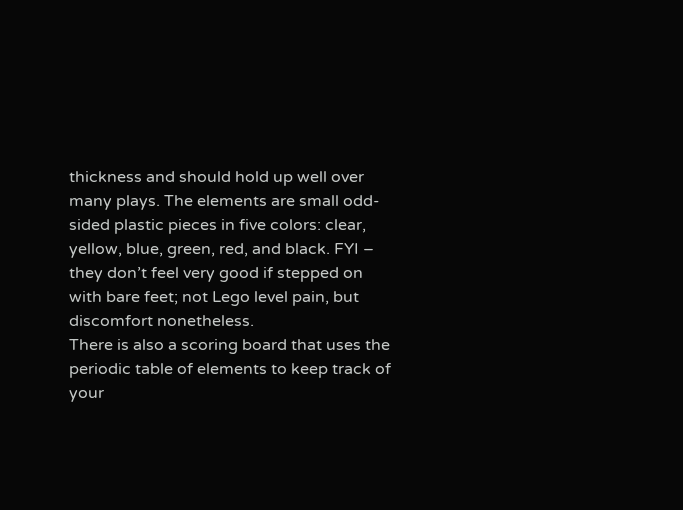thickness and should hold up well over many plays. The elements are small odd-sided plastic pieces in five colors: clear, yellow, blue, green, red, and black. FYI – they don’t feel very good if stepped on with bare feet; not Lego level pain, but discomfort nonetheless.
There is also a scoring board that uses the periodic table of elements to keep track of your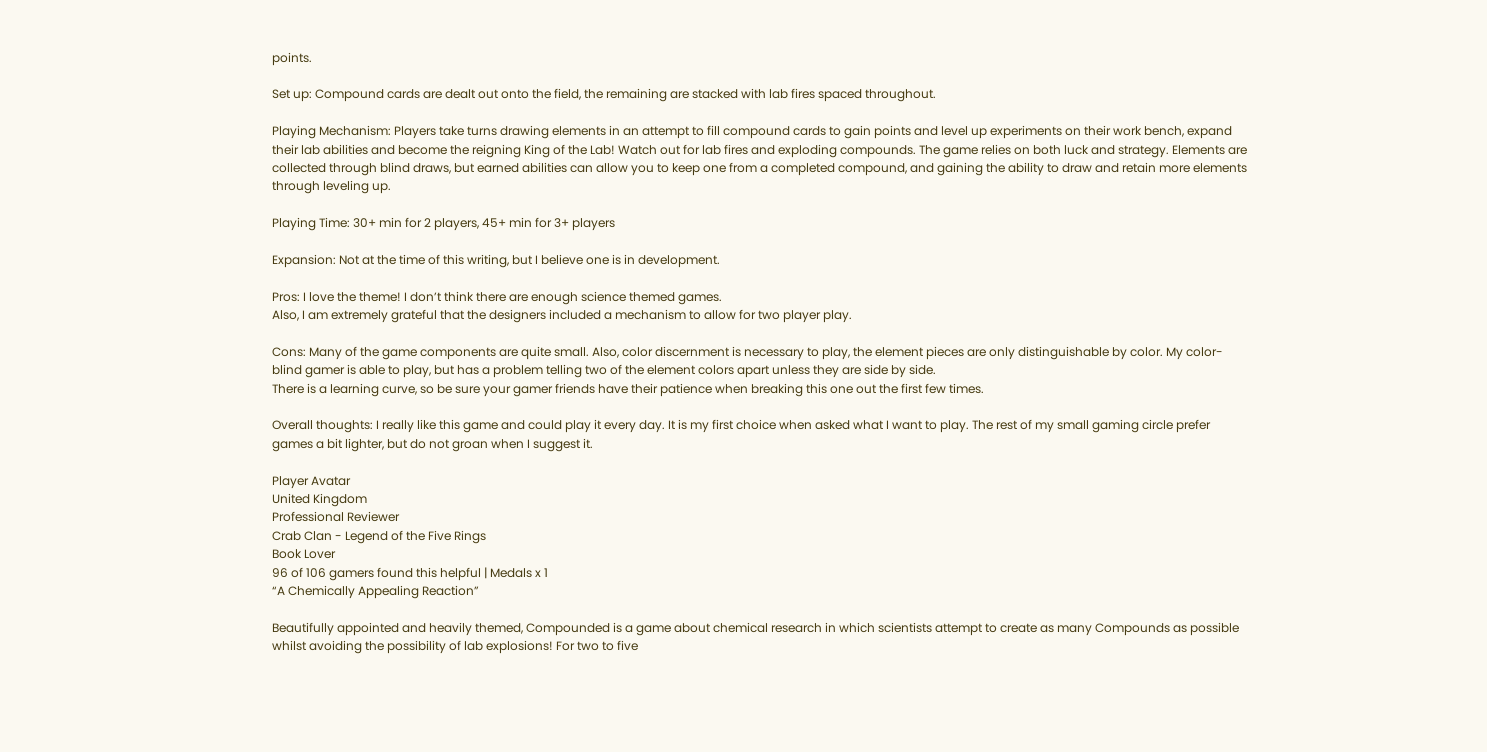points.

Set up: Compound cards are dealt out onto the field, the remaining are stacked with lab fires spaced throughout.

Playing Mechanism: Players take turns drawing elements in an attempt to fill compound cards to gain points and level up experiments on their work bench, expand their lab abilities and become the reigning King of the Lab! Watch out for lab fires and exploding compounds. The game relies on both luck and strategy. Elements are collected through blind draws, but earned abilities can allow you to keep one from a completed compound, and gaining the ability to draw and retain more elements through leveling up.

Playing Time: 30+ min for 2 players, 45+ min for 3+ players

Expansion: Not at the time of this writing, but I believe one is in development.

Pros: I love the theme! I don’t think there are enough science themed games.
Also, I am extremely grateful that the designers included a mechanism to allow for two player play.

Cons: Many of the game components are quite small. Also, color discernment is necessary to play, the element pieces are only distinguishable by color. My color-blind gamer is able to play, but has a problem telling two of the element colors apart unless they are side by side.
There is a learning curve, so be sure your gamer friends have their patience when breaking this one out the first few times.

Overall thoughts: I really like this game and could play it every day. It is my first choice when asked what I want to play. The rest of my small gaming circle prefer games a bit lighter, but do not groan when I suggest it.

Player Avatar
United Kingdom
Professional Reviewer
Crab Clan - Legend of the Five Rings
Book Lover
96 of 106 gamers found this helpful | Medals x 1
“A Chemically Appealing Reaction”

Beautifully appointed and heavily themed, Compounded is a game about chemical research in which scientists attempt to create as many Compounds as possible whilst avoiding the possibility of lab explosions! For two to five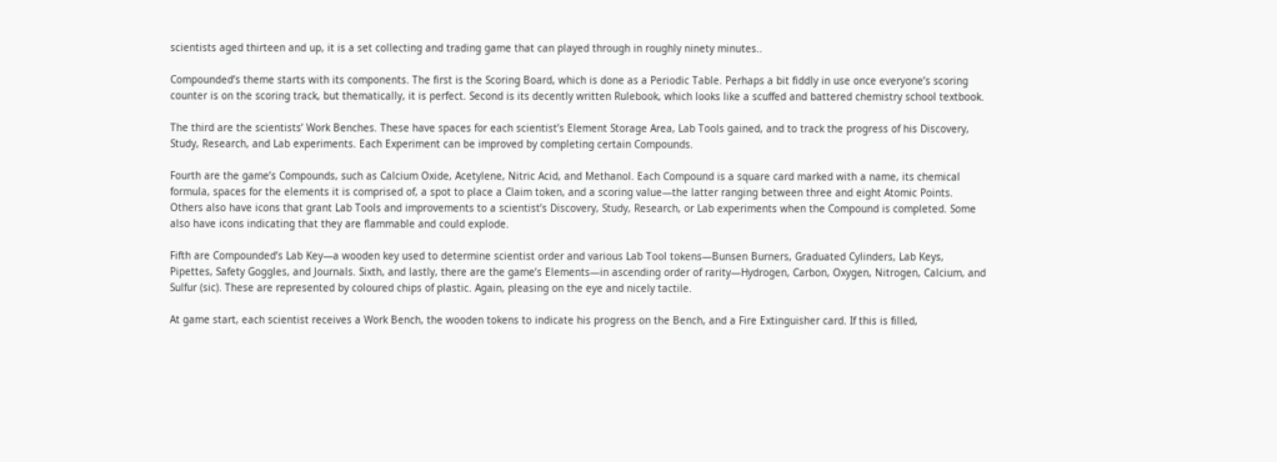scientists aged thirteen and up, it is a set collecting and trading game that can played through in roughly ninety minutes..

Compounded’s theme starts with its components. The first is the Scoring Board, which is done as a Periodic Table. Perhaps a bit fiddly in use once everyone’s scoring counter is on the scoring track, but thematically, it is perfect. Second is its decently written Rulebook, which looks like a scuffed and battered chemistry school textbook.

The third are the scientists’ Work Benches. These have spaces for each scientist’s Element Storage Area, Lab Tools gained, and to track the progress of his Discovery, Study, Research, and Lab experiments. Each Experiment can be improved by completing certain Compounds.

Fourth are the game’s Compounds, such as Calcium Oxide, Acetylene, Nitric Acid, and Methanol. Each Compound is a square card marked with a name, its chemical formula, spaces for the elements it is comprised of, a spot to place a Claim token, and a scoring value—the latter ranging between three and eight Atomic Points. Others also have icons that grant Lab Tools and improvements to a scientist’s Discovery, Study, Research, or Lab experiments when the Compound is completed. Some also have icons indicating that they are flammable and could explode.

Fifth are Compounded’s Lab Key—a wooden key used to determine scientist order and various Lab Tool tokens—Bunsen Burners, Graduated Cylinders, Lab Keys, Pipettes, Safety Goggles, and Journals. Sixth, and lastly, there are the game’s Elements—in ascending order of rarity—Hydrogen, Carbon, Oxygen, Nitrogen, Calcium, and Sulfur (sic). These are represented by coloured chips of plastic. Again, pleasing on the eye and nicely tactile.

At game start, each scientist receives a Work Bench, the wooden tokens to indicate his progress on the Bench, and a Fire Extinguisher card. If this is filled,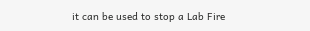it can be used to stop a Lab Fire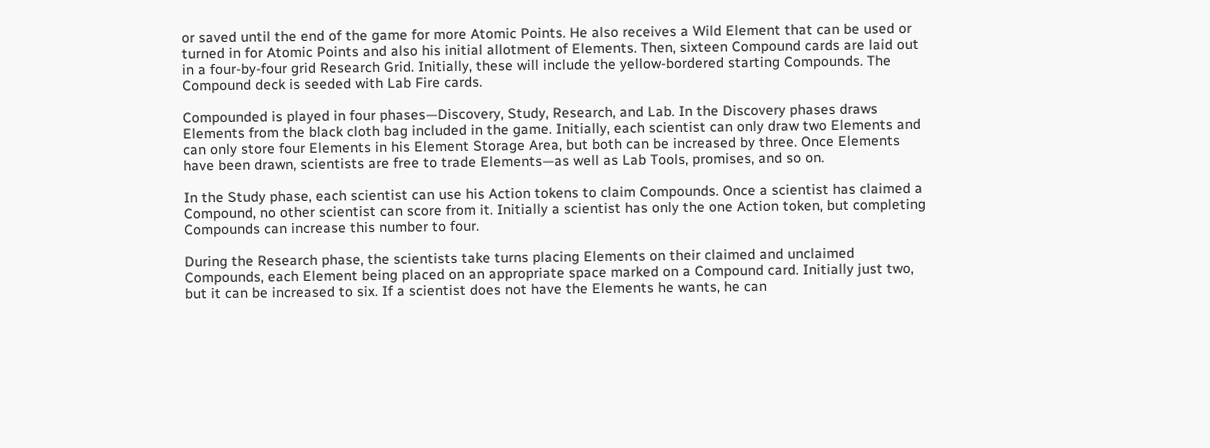or saved until the end of the game for more Atomic Points. He also receives a Wild Element that can be used or turned in for Atomic Points and also his initial allotment of Elements. Then, sixteen Compound cards are laid out in a four-by-four grid Research Grid. Initially, these will include the yellow-bordered starting Compounds. The Compound deck is seeded with Lab Fire cards.

Compounded is played in four phases—Discovery, Study, Research, and Lab. In the Discovery phases draws Elements from the black cloth bag included in the game. Initially, each scientist can only draw two Elements and can only store four Elements in his Element Storage Area, but both can be increased by three. Once Elements have been drawn, scientists are free to trade Elements—as well as Lab Tools, promises, and so on.

In the Study phase, each scientist can use his Action tokens to claim Compounds. Once a scientist has claimed a Compound, no other scientist can score from it. Initially a scientist has only the one Action token, but completing Compounds can increase this number to four.

During the Research phase, the scientists take turns placing Elements on their claimed and unclaimed Compounds, each Element being placed on an appropriate space marked on a Compound card. Initially just two, but it can be increased to six. If a scientist does not have the Elements he wants, he can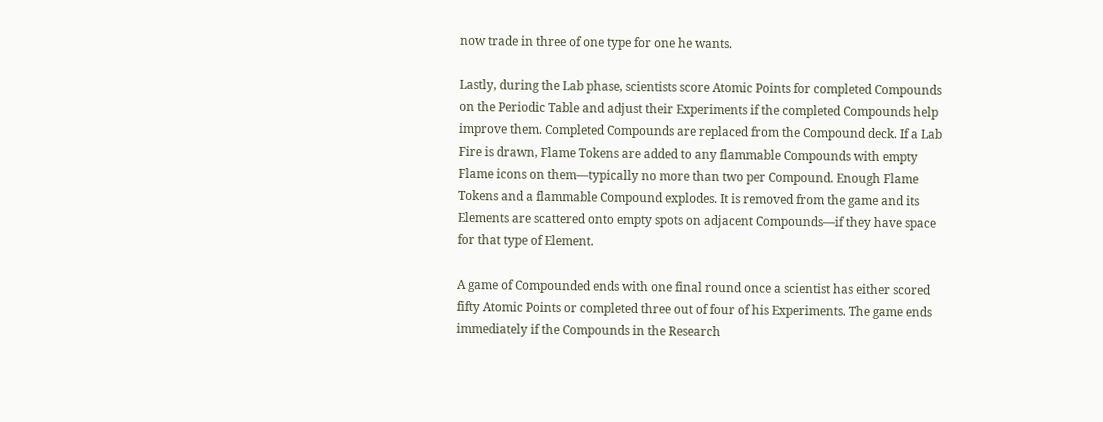now trade in three of one type for one he wants.

Lastly, during the Lab phase, scientists score Atomic Points for completed Compounds on the Periodic Table and adjust their Experiments if the completed Compounds help improve them. Completed Compounds are replaced from the Compound deck. If a Lab Fire is drawn, Flame Tokens are added to any flammable Compounds with empty Flame icons on them—typically no more than two per Compound. Enough Flame Tokens and a flammable Compound explodes. It is removed from the game and its Elements are scattered onto empty spots on adjacent Compounds—if they have space for that type of Element.

A game of Compounded ends with one final round once a scientist has either scored fifty Atomic Points or completed three out of four of his Experiments. The game ends immediately if the Compounds in the Research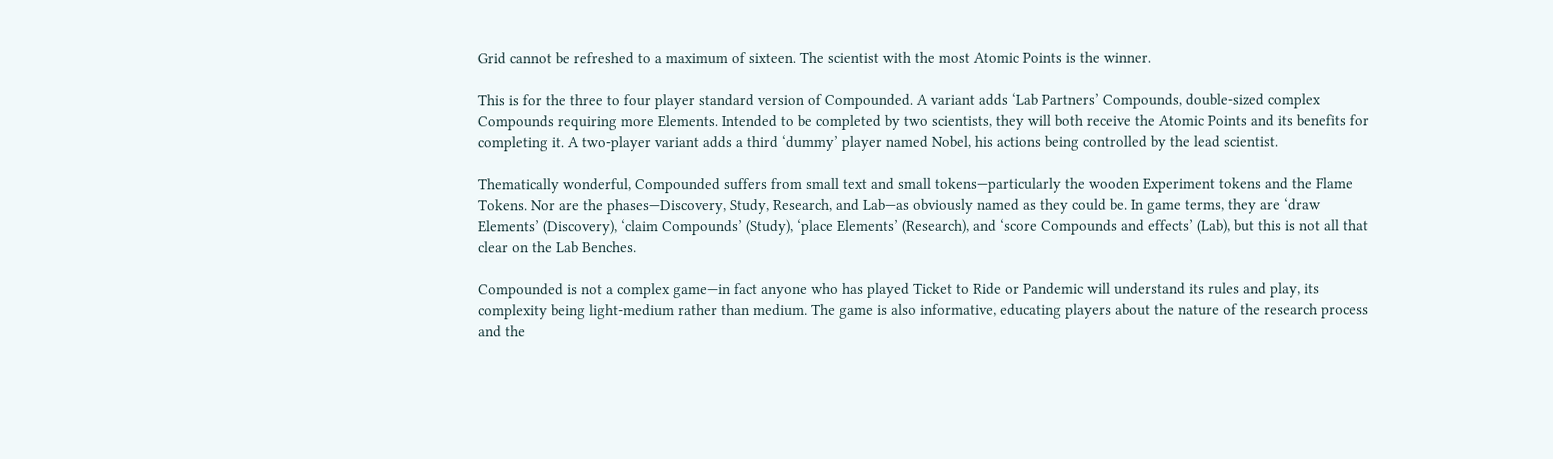Grid cannot be refreshed to a maximum of sixteen. The scientist with the most Atomic Points is the winner.

This is for the three to four player standard version of Compounded. A variant adds ‘Lab Partners’ Compounds, double-sized complex Compounds requiring more Elements. Intended to be completed by two scientists, they will both receive the Atomic Points and its benefits for completing it. A two-player variant adds a third ‘dummy’ player named Nobel, his actions being controlled by the lead scientist.

Thematically wonderful, Compounded suffers from small text and small tokens—particularly the wooden Experiment tokens and the Flame Tokens. Nor are the phases—Discovery, Study, Research, and Lab—as obviously named as they could be. In game terms, they are ‘draw Elements’ (Discovery), ‘claim Compounds’ (Study), ‘place Elements’ (Research), and ‘score Compounds and effects’ (Lab), but this is not all that clear on the Lab Benches.

Compounded is not a complex game—in fact anyone who has played Ticket to Ride or Pandemic will understand its rules and play, its complexity being light-medium rather than medium. The game is also informative, educating players about the nature of the research process and the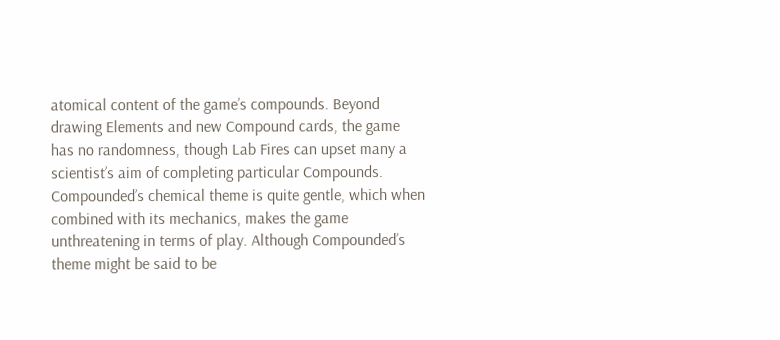atomical content of the game’s compounds. Beyond drawing Elements and new Compound cards, the game has no randomness, though Lab Fires can upset many a scientist’s aim of completing particular Compounds. Compounded’s chemical theme is quite gentle, which when combined with its mechanics, makes the game unthreatening in terms of play. Although Compounded’s theme might be said to be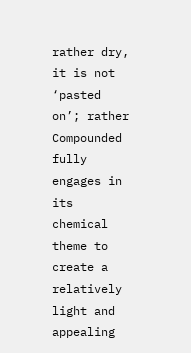rather dry, it is not ‘pasted on’; rather Compounded fully engages in its chemical theme to create a relatively light and appealing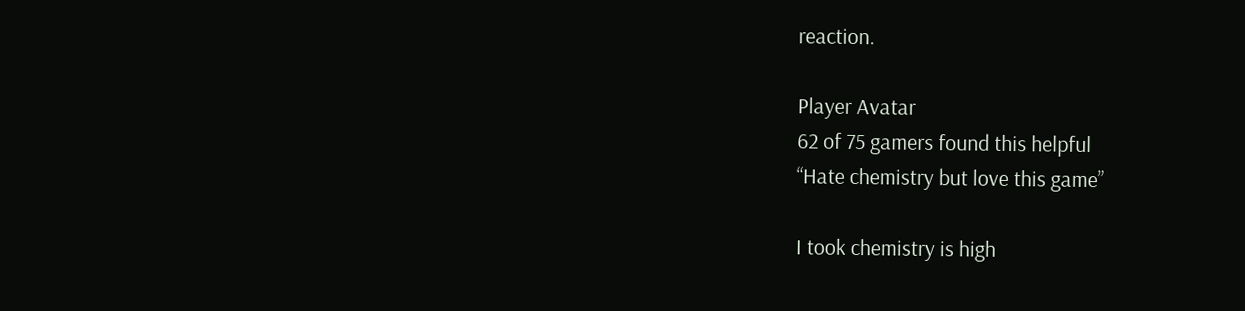reaction.

Player Avatar
62 of 75 gamers found this helpful
“Hate chemistry but love this game”

I took chemistry is high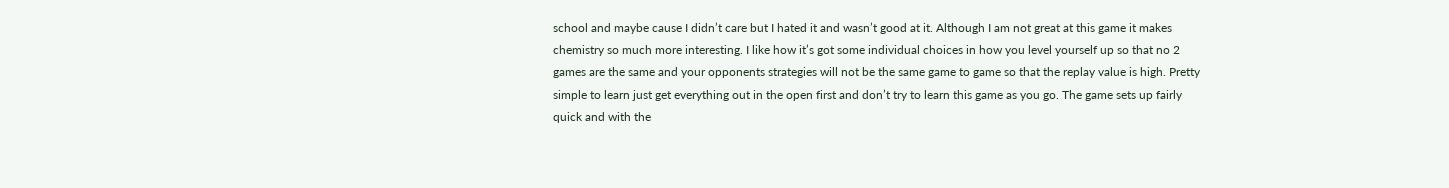school and maybe cause I didn’t care but I hated it and wasn’t good at it. Although I am not great at this game it makes chemistry so much more interesting. I like how it’s got some individual choices in how you level yourself up so that no 2 games are the same and your opponents strategies will not be the same game to game so that the replay value is high. Pretty simple to learn just get everything out in the open first and don’t try to learn this game as you go. The game sets up fairly quick and with the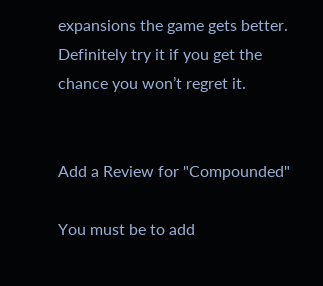expansions the game gets better. Definitely try it if you get the chance you won’t regret it.


Add a Review for "Compounded"

You must be to add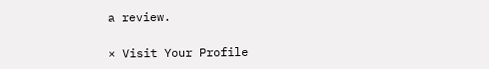a review.

× Visit Your Profile